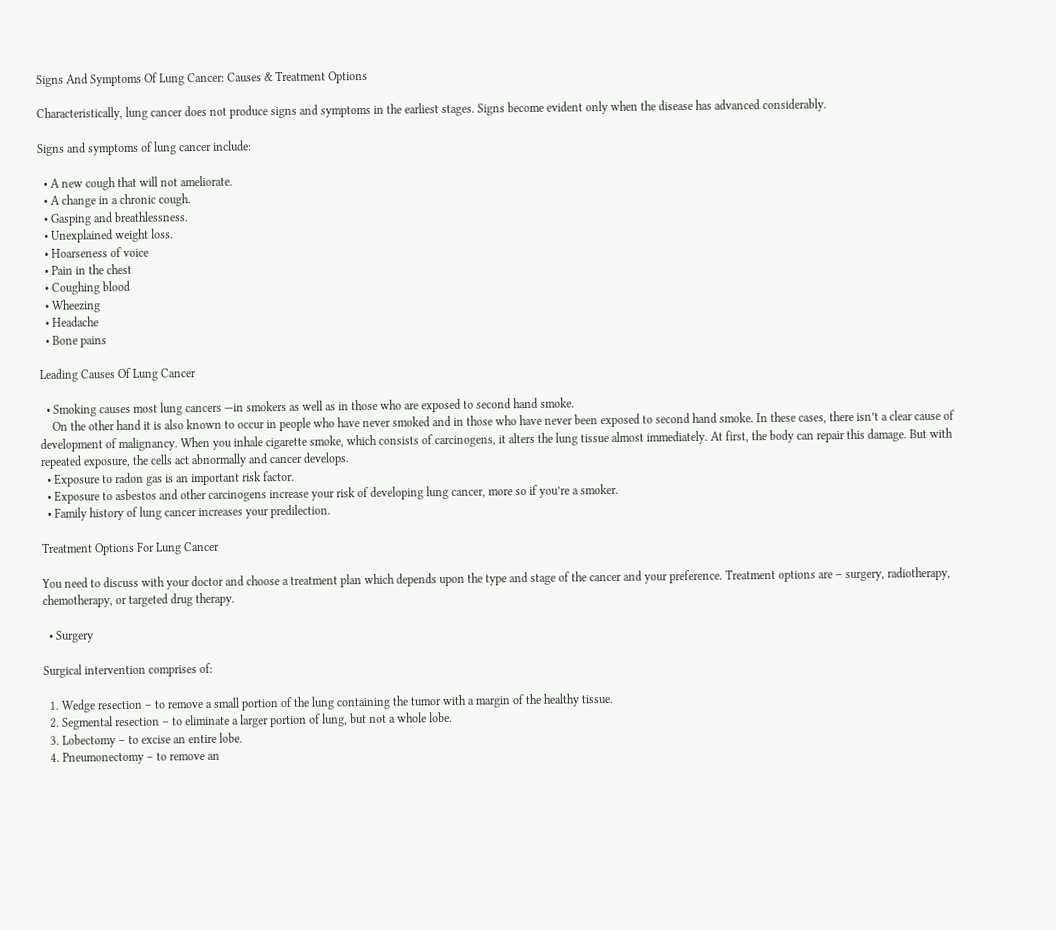Signs And Symptoms Of Lung Cancer: Causes & Treatment Options

Characteristically, lung cancer does not produce signs and symptoms in the earliest stages. Signs become evident only when the disease has advanced considerably.

Signs and symptoms of lung cancer include:

  • A new cough that will not ameliorate.
  • A change in a chronic cough.
  • Gasping and breathlessness.
  • Unexplained weight loss.
  • Hoarseness of voice
  • Pain in the chest
  • Coughing blood
  • Wheezing
  • Headache
  • Bone pains

Leading Causes Of Lung Cancer

  • Smoking causes most lung cancers —in smokers as well as in those who are exposed to second hand smoke.
    On the other hand it is also known to occur in people who have never smoked and in those who have never been exposed to second hand smoke. In these cases, there isn’t a clear cause of development of malignancy. When you inhale cigarette smoke, which consists of carcinogens, it alters the lung tissue almost immediately. At first, the body can repair this damage. But with repeated exposure, the cells act abnormally and cancer develops.
  • Exposure to radon gas is an important risk factor.
  • Exposure to asbestos and other carcinogens increase your risk of developing lung cancer, more so if you’re a smoker.
  • Family history of lung cancer increases your predilection.

Treatment Options For Lung Cancer

You need to discuss with your doctor and choose a treatment plan which depends upon the type and stage of the cancer and your preference. Treatment options are – surgery, radiotherapy, chemotherapy, or targeted drug therapy.

  • Surgery

Surgical intervention comprises of:

  1. Wedge resection – to remove a small portion of the lung containing the tumor with a margin of the healthy tissue.
  2. Segmental resection – to eliminate a larger portion of lung, but not a whole lobe.
  3. Lobectomy – to excise an entire lobe.
  4. Pneumonectomy – to remove an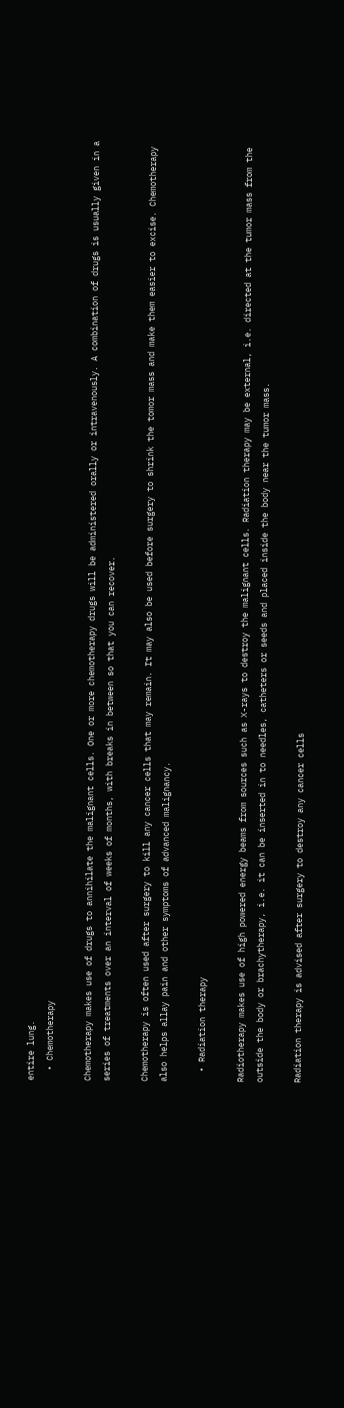entire lung.
  • Chemotherapy

Chemotherapy makes use of drugs to annihilate the malignant cells. One or more chemotherapy drugs will be administered orally or intravenously. A combination of drugs is usually given in a series of treatments over an interval of weeks of months, with breaks in between so that you can recover.

Chemotherapy is often used after surgery to kill any cancer cells that may remain. It may also be used before surgery to shrink the tomor mass and make them easier to excise. Chemotherapy also helps allay pain and other symptoms of advanced malignancy.

  • Radiation therapy

Radiotherapy makes use of high powered energy beams from sources such as X-rays to destroy the malignant cells. Radiation therapy may be external, i.e. directed at the tumor mass from the outside the body or brachytherapy, i.e. it can be inserted in to needles, catheters or seeds and placed inside the body near the tumor mass.

Radiation therapy is advised after surgery to destroy any cancer cells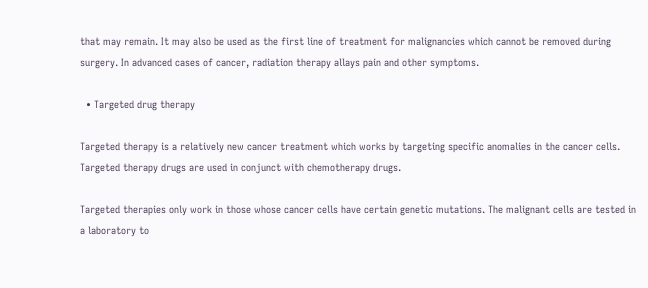that may remain. It may also be used as the first line of treatment for malignancies which cannot be removed during surgery. In advanced cases of cancer, radiation therapy allays pain and other symptoms.

  • Targeted drug therapy

Targeted therapy is a relatively new cancer treatment which works by targeting specific anomalies in the cancer cells. Targeted therapy drugs are used in conjunct with chemotherapy drugs.

Targeted therapies only work in those whose cancer cells have certain genetic mutations. The malignant cells are tested in a laboratory to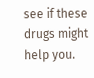see if these drugs might help you.